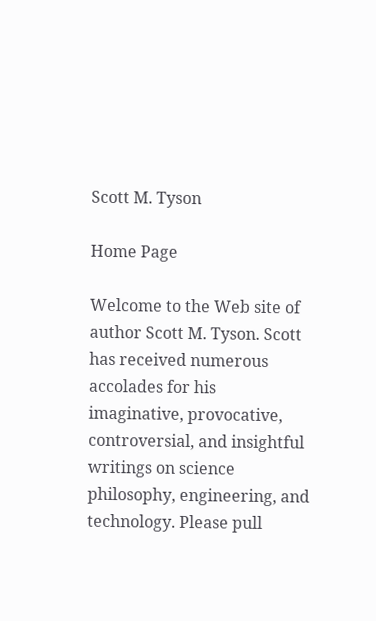Scott M. Tyson

Home Page

Welcome to the Web site of author Scott M. Tyson. Scott has received numerous accolades for his imaginative, provocative, controversial, and insightful writings on science philosophy, engineering, and technology. Please pull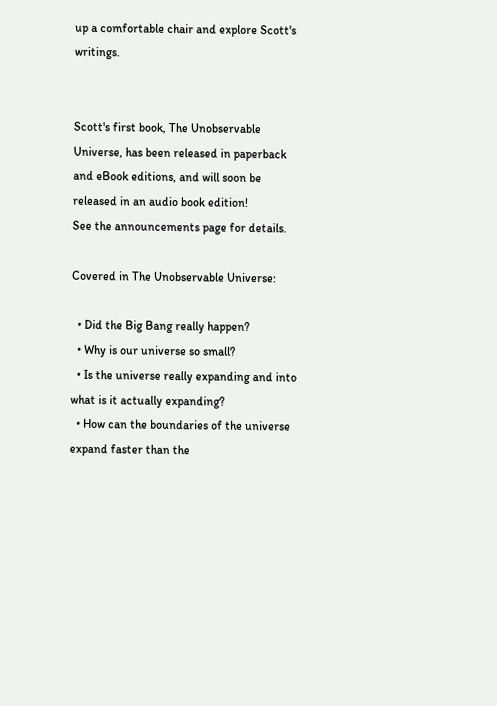up a comfortable chair and explore Scott's writings.


Scott's first book, The Unobservable Universe, has been released in paperback and eBook editions, and will soon be released in an audio book edition!
See the announcements page for details.

Covered in The Unobservable Universe:

  • Did the Big Bang really happen?
  • Why is our universe so small?
  • Is the universe really expanding and into what is it actually expanding?
  • How can the boundaries of the universe expand faster than the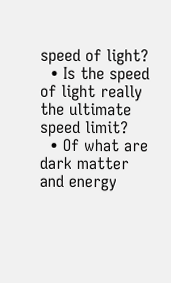speed of light?
  • Is the speed of light really the ultimate speed limit?
  • Of what are dark matter and energy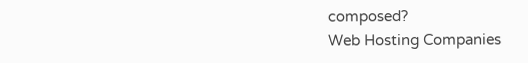composed?
Web Hosting Companies